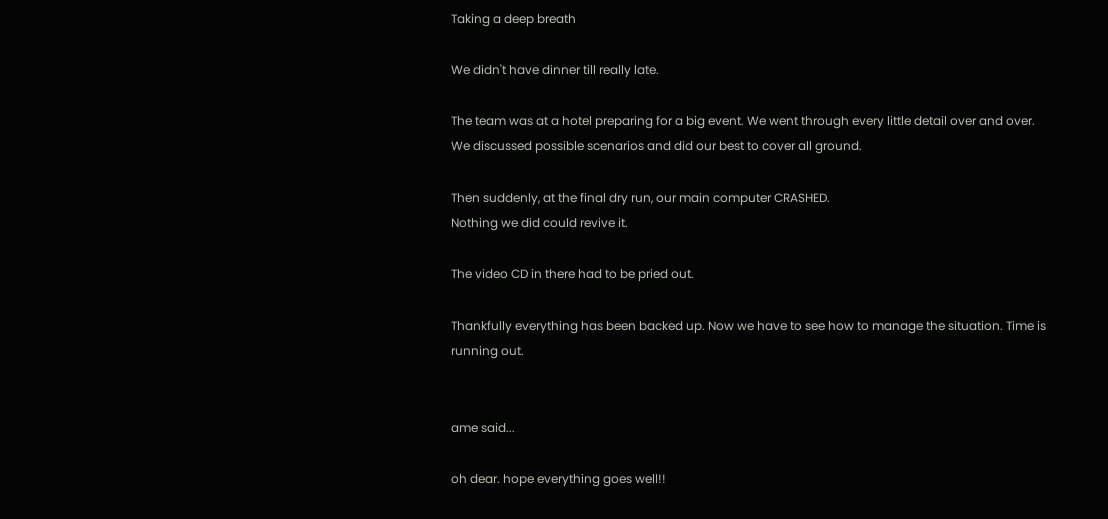Taking a deep breath

We didn't have dinner till really late.

The team was at a hotel preparing for a big event. We went through every little detail over and over. We discussed possible scenarios and did our best to cover all ground.

Then suddenly, at the final dry run, our main computer CRASHED.
Nothing we did could revive it.

The video CD in there had to be pried out.

Thankfully everything has been backed up. Now we have to see how to manage the situation. Time is running out.


ame said...

oh dear. hope everything goes well!!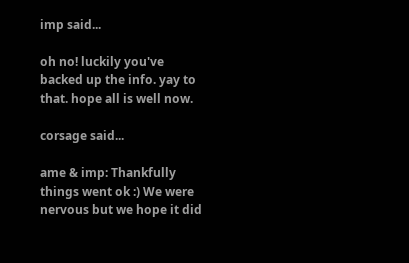imp said...

oh no! luckily you've backed up the info. yay to that. hope all is well now.

corsage said...

ame & imp: Thankfully things went ok :) We were nervous but we hope it did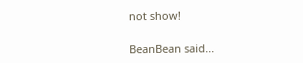not show!

BeanBean said...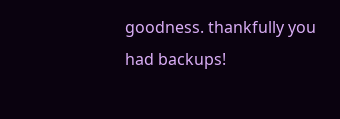goodness. thankfully you had backups!